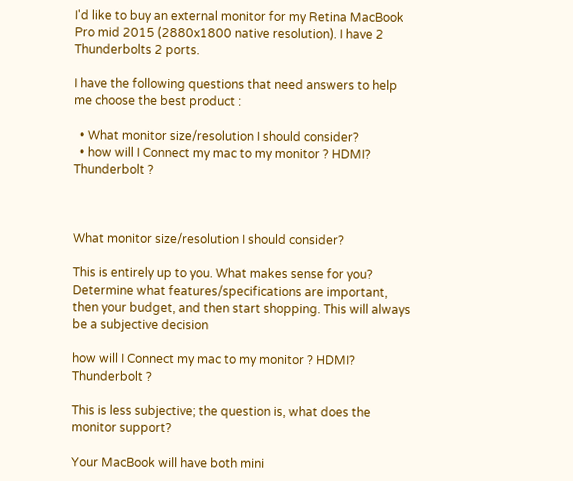I'd like to buy an external monitor for my Retina MacBook Pro mid 2015 (2880x1800 native resolution). I have 2 Thunderbolts 2 ports.

I have the following questions that need answers to help me choose the best product :

  • What monitor size/resolution I should consider?
  • how will I Connect my mac to my monitor ? HDMI? Thunderbolt ?



What monitor size/resolution I should consider?

This is entirely up to you. What makes sense for you? Determine what features/specifications are important, then your budget, and then start shopping. This will always be a subjective decision

how will I Connect my mac to my monitor ? HDMI? Thunderbolt ?

This is less subjective; the question is, what does the monitor support?

Your MacBook will have both mini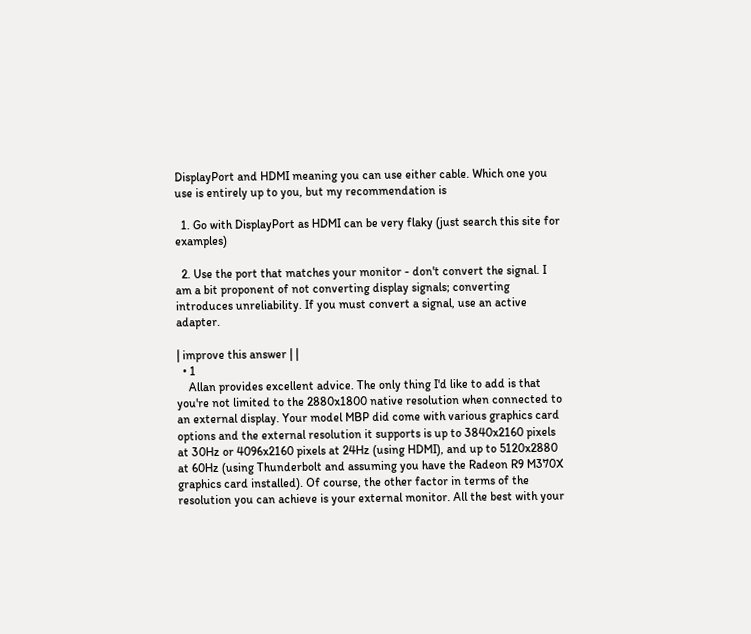DisplayPort and HDMI meaning you can use either cable. Which one you use is entirely up to you, but my recommendation is

  1. Go with DisplayPort as HDMI can be very flaky (just search this site for examples)

  2. Use the port that matches your monitor - don't convert the signal. I am a bit proponent of not converting display signals; converting introduces unreliability. If you must convert a signal, use an active adapter.

| improve this answer | |
  • 1
    Allan provides excellent advice. The only thing I'd like to add is that you're not limited to the 2880x1800 native resolution when connected to an external display. Your model MBP did come with various graphics card options and the external resolution it supports is up to 3840x2160 pixels at 30Hz or 4096x2160 pixels at 24Hz (using HDMI), and up to 5120x2880 at 60Hz (using Thunderbolt and assuming you have the Radeon R9 M370X graphics card installed). Of course, the other factor in terms of the resolution you can achieve is your external monitor. All the best with your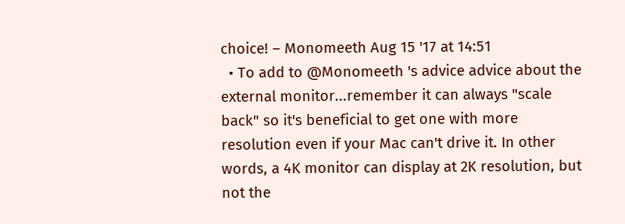choice! – Monomeeth Aug 15 '17 at 14:51
  • To add to @Monomeeth 's advice advice about the external monitor...remember it can always "scale back" so it's beneficial to get one with more resolution even if your Mac can't drive it. In other words, a 4K monitor can display at 2K resolution, but not the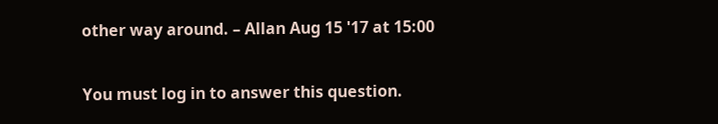other way around. – Allan Aug 15 '17 at 15:00

You must log in to answer this question.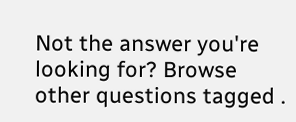Not the answer you're looking for? Browse other questions tagged .